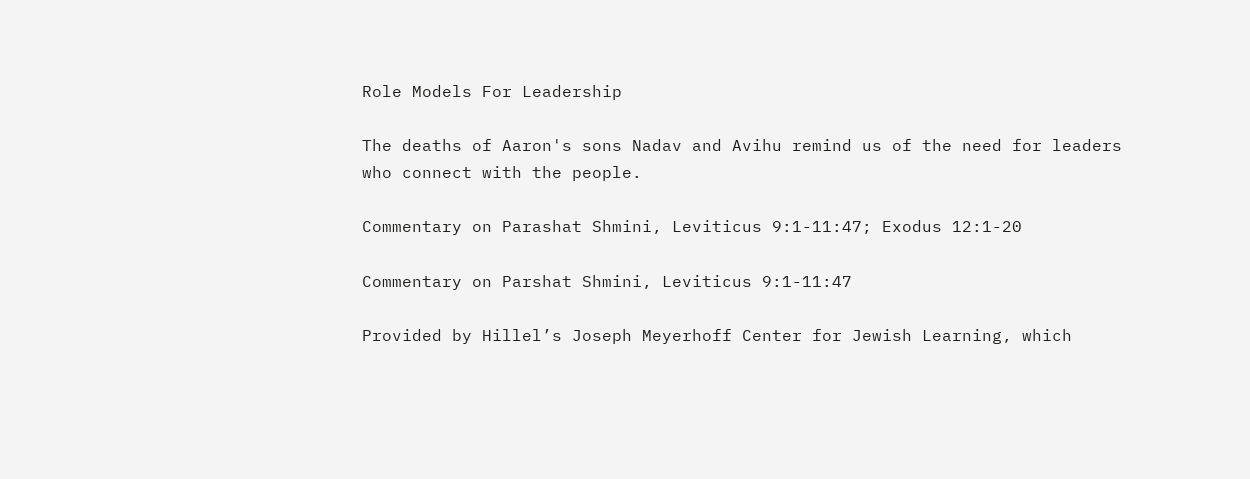Role Models For Leadership

The deaths of Aaron's sons Nadav and Avihu remind us of the need for leaders who connect with the people.

Commentary on Parashat Shmini, Leviticus 9:1-11:47; Exodus 12:1-20

Commentary on Parshat Shmini, Leviticus 9:1-11:47

Provided by Hillel’s Joseph Meyerhoff Center for Jewish Learning, which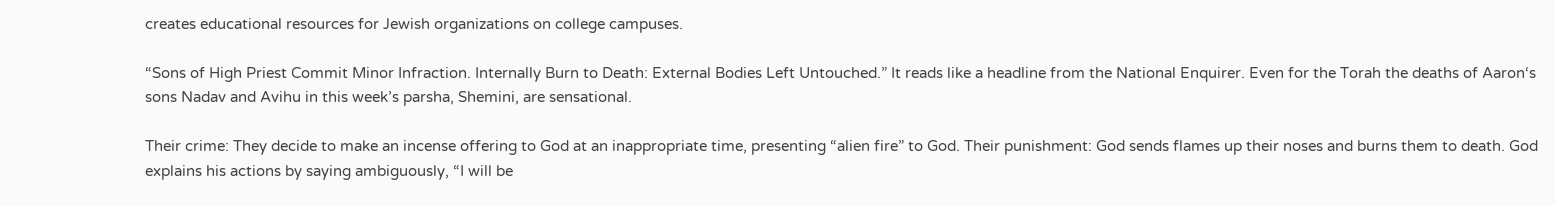creates educational resources for Jewish organizations on college campuses.

“Sons of High Priest Commit Minor Infraction. Internally Burn to Death: External Bodies Left Untouched.” It reads like a headline from the National Enquirer. Even for the Torah the deaths of Aaron‘s sons Nadav and Avihu in this week’s parsha, Shemini, are sensational.

Their crime: They decide to make an incense offering to God at an inappropriate time, presenting “alien fire” to God. Their punishment: God sends flames up their noses and burns them to death. God explains his actions by saying ambiguously, “I will be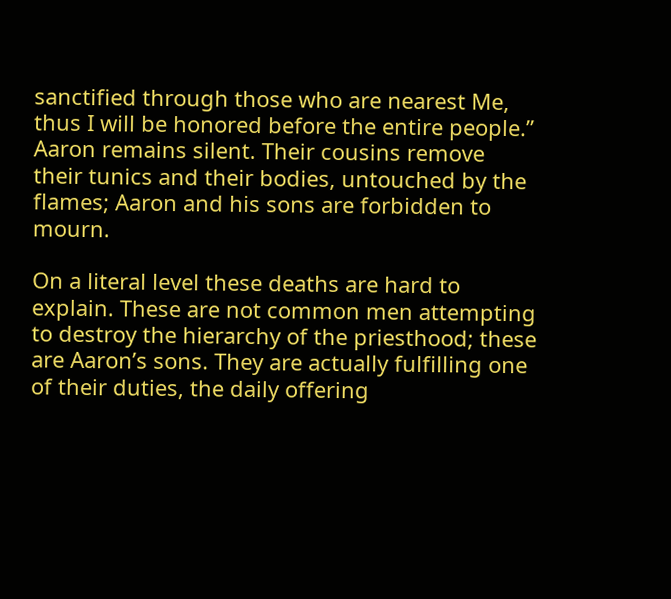sanctified through those who are nearest Me, thus I will be honored before the entire people.” Aaron remains silent. Their cousins remove their tunics and their bodies, untouched by the flames; Aaron and his sons are forbidden to mourn.

On a literal level these deaths are hard to explain. These are not common men attempting to destroy the hierarchy of the priesthood; these are Aaron’s sons. They are actually fulfilling one of their duties, the daily offering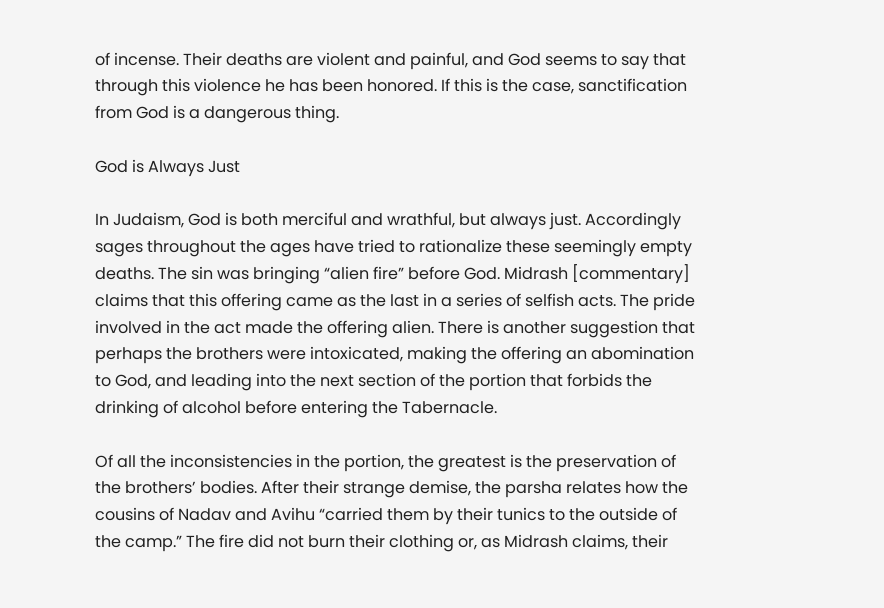of incense. Their deaths are violent and painful, and God seems to say that through this violence he has been honored. If this is the case, sanctification from God is a dangerous thing.

God is Always Just

In Judaism, God is both merciful and wrathful, but always just. Accordingly sages throughout the ages have tried to rationalize these seemingly empty deaths. The sin was bringing “alien fire” before God. Midrash [commentary] claims that this offering came as the last in a series of selfish acts. The pride involved in the act made the offering alien. There is another suggestion that perhaps the brothers were intoxicated, making the offering an abomination to God, and leading into the next section of the portion that forbids the drinking of alcohol before entering the Tabernacle.

Of all the inconsistencies in the portion, the greatest is the preservation of the brothers’ bodies. After their strange demise, the parsha relates how the cousins of Nadav and Avihu “carried them by their tunics to the outside of the camp.” The fire did not burn their clothing or, as Midrash claims, their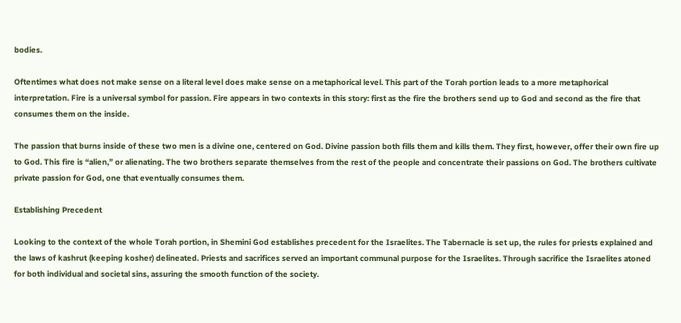bodies.

Oftentimes what does not make sense on a literal level does make sense on a metaphorical level. This part of the Torah portion leads to a more metaphorical interpretation. Fire is a universal symbol for passion. Fire appears in two contexts in this story: first as the fire the brothers send up to God and second as the fire that consumes them on the inside.

The passion that burns inside of these two men is a divine one, centered on God. Divine passion both fills them and kills them. They first, however, offer their own fire up to God. This fire is “alien,” or alienating. The two brothers separate themselves from the rest of the people and concentrate their passions on God. The brothers cultivate private passion for God, one that eventually consumes them.

Establishing Precedent

Looking to the context of the whole Torah portion, in Shemini God establishes precedent for the Israelites. The Tabernacle is set up, the rules for priests explained and the laws of kashrut (keeping kosher) delineated. Priests and sacrifices served an important communal purpose for the Israelites. Through sacrifice the Israelites atoned for both individual and societal sins, assuring the smooth function of the society.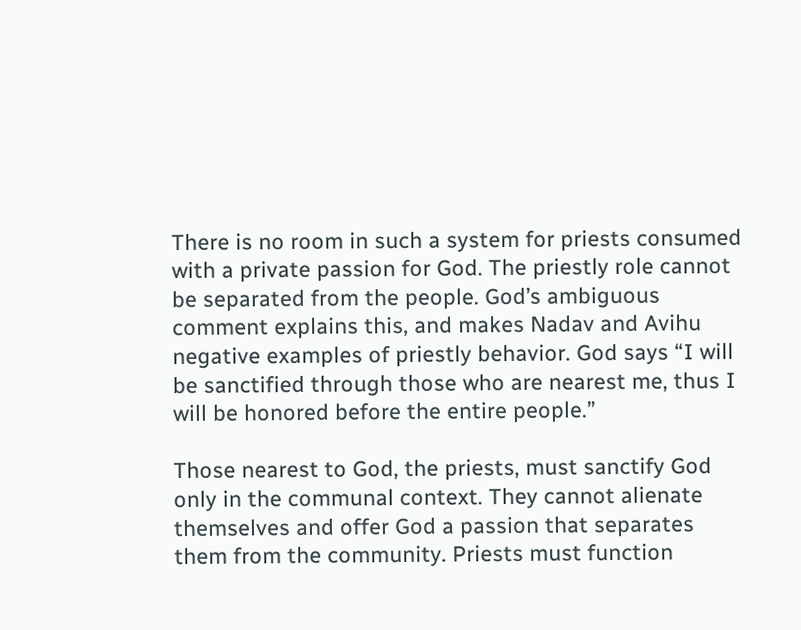There is no room in such a system for priests consumed with a private passion for God. The priestly role cannot be separated from the people. God’s ambiguous comment explains this, and makes Nadav and Avihu negative examples of priestly behavior. God says “I will be sanctified through those who are nearest me, thus I will be honored before the entire people.”

Those nearest to God, the priests, must sanctify God only in the communal context. They cannot alienate themselves and offer God a passion that separates them from the community. Priests must function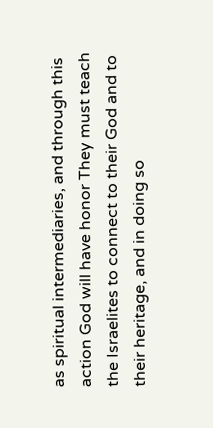as spiritual intermediaries, and through this action God will have honor They must teach the Israelites to connect to their God and to their heritage, and in doing so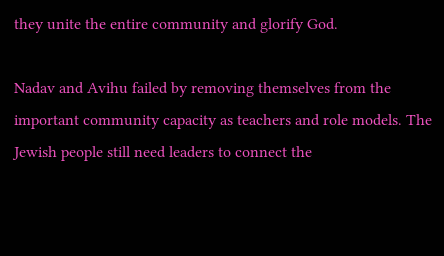they unite the entire community and glorify God.

Nadav and Avihu failed by removing themselves from the important community capacity as teachers and role models. The Jewish people still need leaders to connect the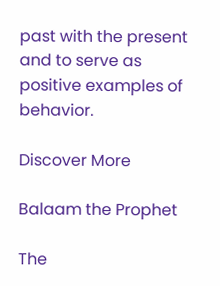past with the present and to serve as positive examples of behavior.

Discover More

Balaam the Prophet

The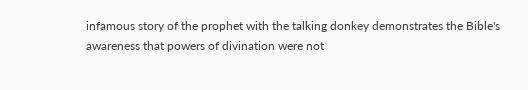infamous story of the prophet with the talking donkey demonstrates the Bible's awareness that powers of divination were not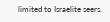limited to Israelite seers.